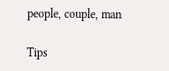people, couple, man

Tips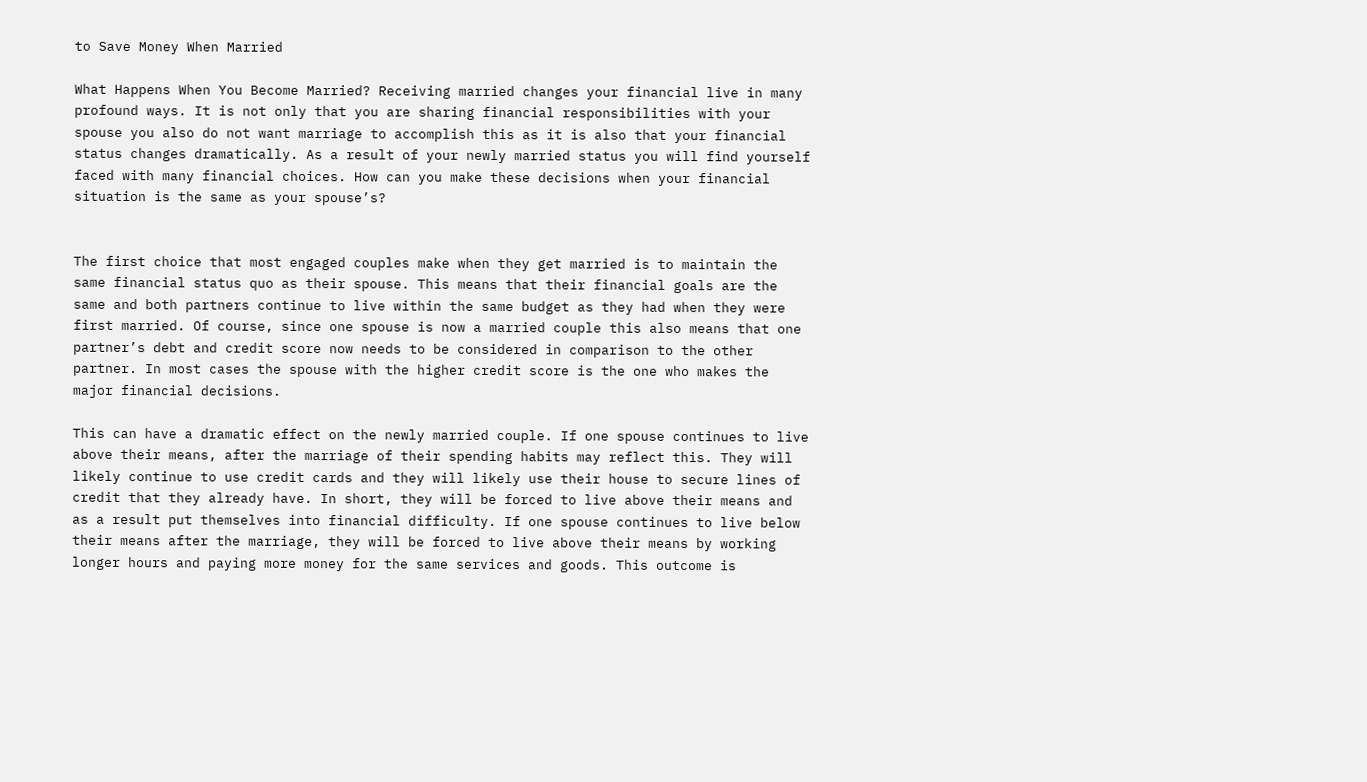to Save Money When Married

What Happens When You Become Married? Receiving married changes your financial live in many profound ways. It is not only that you are sharing financial responsibilities with your spouse you also do not want marriage to accomplish this as it is also that your financial status changes dramatically. As a result of your newly married status you will find yourself faced with many financial choices. How can you make these decisions when your financial situation is the same as your spouse’s?


The first choice that most engaged couples make when they get married is to maintain the same financial status quo as their spouse. This means that their financial goals are the same and both partners continue to live within the same budget as they had when they were first married. Of course, since one spouse is now a married couple this also means that one partner’s debt and credit score now needs to be considered in comparison to the other partner. In most cases the spouse with the higher credit score is the one who makes the major financial decisions.

This can have a dramatic effect on the newly married couple. If one spouse continues to live above their means, after the marriage of their spending habits may reflect this. They will likely continue to use credit cards and they will likely use their house to secure lines of credit that they already have. In short, they will be forced to live above their means and as a result put themselves into financial difficulty. If one spouse continues to live below their means after the marriage, they will be forced to live above their means by working longer hours and paying more money for the same services and goods. This outcome is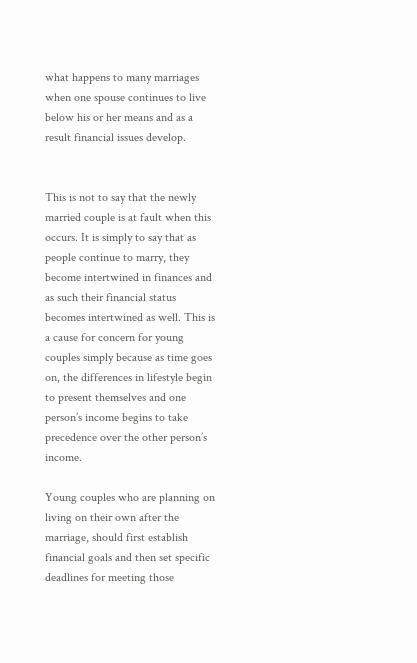what happens to many marriages when one spouse continues to live below his or her means and as a result financial issues develop.


This is not to say that the newly married couple is at fault when this occurs. It is simply to say that as people continue to marry, they become intertwined in finances and as such their financial status becomes intertwined as well. This is a cause for concern for young couples simply because as time goes on, the differences in lifestyle begin to present themselves and one person’s income begins to take precedence over the other person’s income.

Young couples who are planning on living on their own after the marriage, should first establish financial goals and then set specific deadlines for meeting those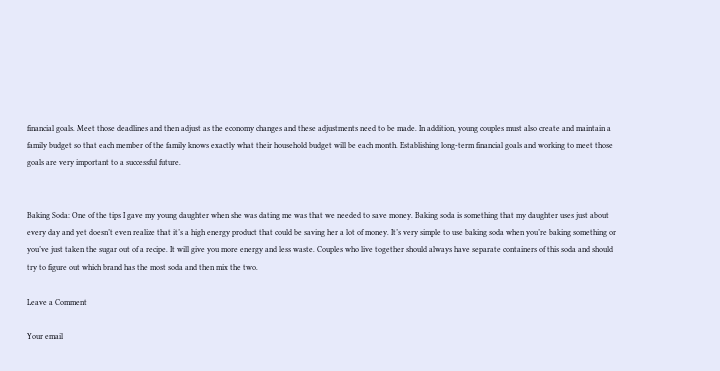financial goals. Meet those deadlines and then adjust as the economy changes and these adjustments need to be made. In addition, young couples must also create and maintain a family budget so that each member of the family knows exactly what their household budget will be each month. Establishing long-term financial goals and working to meet those goals are very important to a successful future.


Baking Soda: One of the tips I gave my young daughter when she was dating me was that we needed to save money. Baking soda is something that my daughter uses just about every day and yet doesn’t even realize that it’s a high energy product that could be saving her a lot of money. It’s very simple to use baking soda when you’re baking something or you’ve just taken the sugar out of a recipe. It will give you more energy and less waste. Couples who live together should always have separate containers of this soda and should try to figure out which brand has the most soda and then mix the two.

Leave a Comment

Your email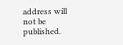address will not be published.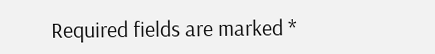Required fields are marked *